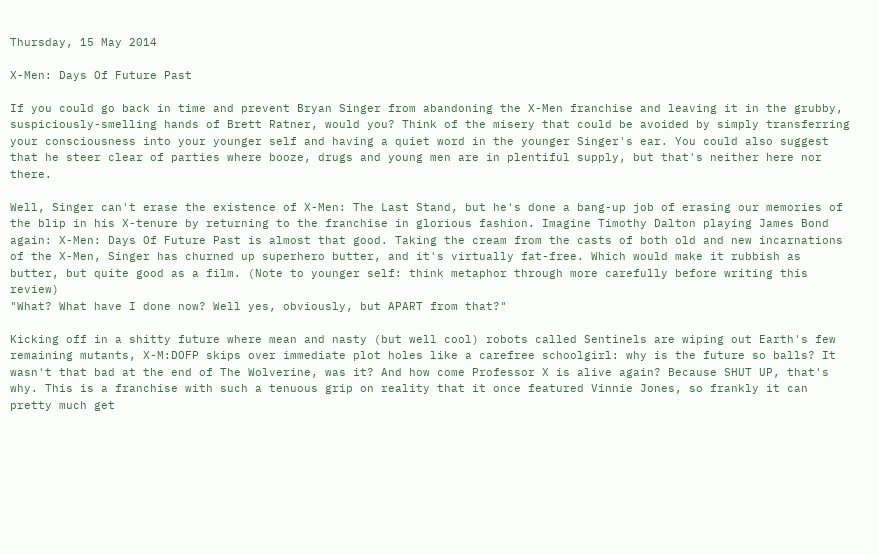Thursday, 15 May 2014

X-Men: Days Of Future Past

If you could go back in time and prevent Bryan Singer from abandoning the X-Men franchise and leaving it in the grubby, suspiciously-smelling hands of Brett Ratner, would you? Think of the misery that could be avoided by simply transferring your consciousness into your younger self and having a quiet word in the younger Singer's ear. You could also suggest that he steer clear of parties where booze, drugs and young men are in plentiful supply, but that's neither here nor there.

Well, Singer can't erase the existence of X-Men: The Last Stand, but he's done a bang-up job of erasing our memories of the blip in his X-tenure by returning to the franchise in glorious fashion. Imagine Timothy Dalton playing James Bond again: X-Men: Days Of Future Past is almost that good. Taking the cream from the casts of both old and new incarnations of the X-Men, Singer has churned up superhero butter, and it's virtually fat-free. Which would make it rubbish as butter, but quite good as a film. (Note to younger self: think metaphor through more carefully before writing this review)
"What? What have I done now? Well yes, obviously, but APART from that?"

Kicking off in a shitty future where mean and nasty (but well cool) robots called Sentinels are wiping out Earth's few remaining mutants, X-M:DOFP skips over immediate plot holes like a carefree schoolgirl: why is the future so balls? It wasn't that bad at the end of The Wolverine, was it? And how come Professor X is alive again? Because SHUT UP, that's why. This is a franchise with such a tenuous grip on reality that it once featured Vinnie Jones, so frankly it can pretty much get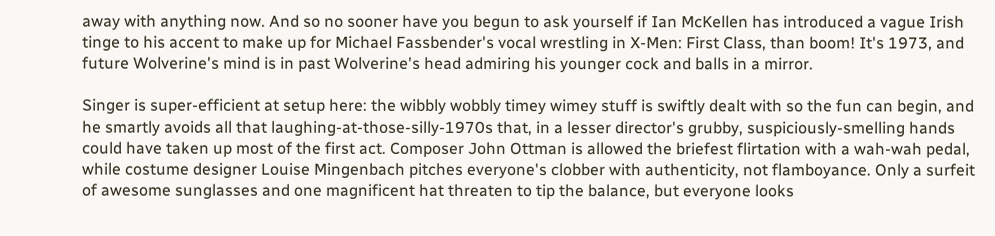away with anything now. And so no sooner have you begun to ask yourself if Ian McKellen has introduced a vague Irish tinge to his accent to make up for Michael Fassbender's vocal wrestling in X-Men: First Class, than boom! It's 1973, and future Wolverine's mind is in past Wolverine's head admiring his younger cock and balls in a mirror.

Singer is super-efficient at setup here: the wibbly wobbly timey wimey stuff is swiftly dealt with so the fun can begin, and he smartly avoids all that laughing-at-those-silly-1970s that, in a lesser director's grubby, suspiciously-smelling hands could have taken up most of the first act. Composer John Ottman is allowed the briefest flirtation with a wah-wah pedal, while costume designer Louise Mingenbach pitches everyone's clobber with authenticity, not flamboyance. Only a surfeit of awesome sunglasses and one magnificent hat threaten to tip the balance, but everyone looks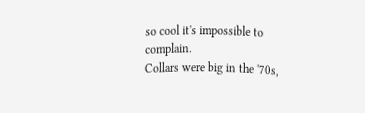so cool it's impossible to complain.
Collars were big in the '70s,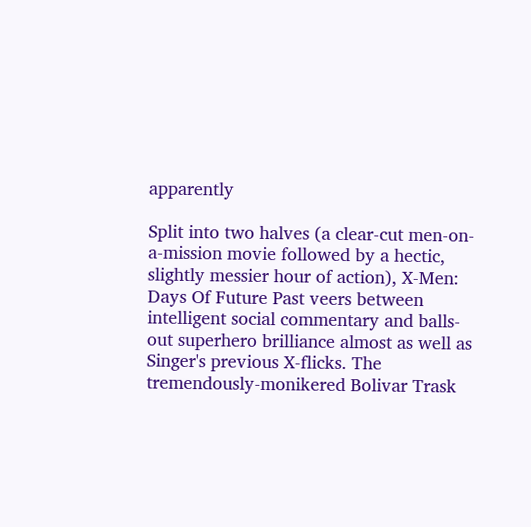apparently

Split into two halves (a clear-cut men-on-a-mission movie followed by a hectic, slightly messier hour of action), X-Men: Days Of Future Past veers between intelligent social commentary and balls-out superhero brilliance almost as well as Singer's previous X-flicks. The tremendously-monikered Bolivar Trask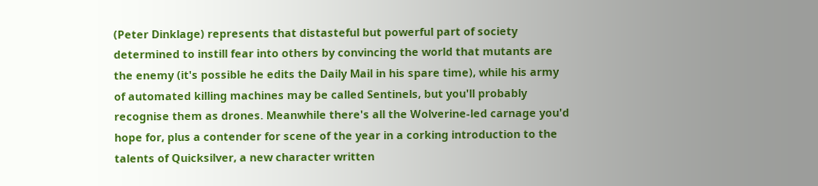(Peter Dinklage) represents that distasteful but powerful part of society determined to instill fear into others by convincing the world that mutants are the enemy (it's possible he edits the Daily Mail in his spare time), while his army of automated killing machines may be called Sentinels, but you'll probably recognise them as drones. Meanwhile there's all the Wolverine-led carnage you'd hope for, plus a contender for scene of the year in a corking introduction to the talents of Quicksilver, a new character written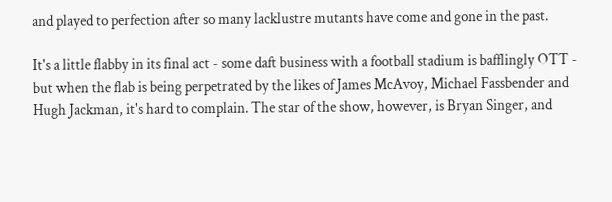and played to perfection after so many lacklustre mutants have come and gone in the past.

It's a little flabby in its final act - some daft business with a football stadium is bafflingly OTT - but when the flab is being perpetrated by the likes of James McAvoy, Michael Fassbender and Hugh Jackman, it's hard to complain. The star of the show, however, is Bryan Singer, and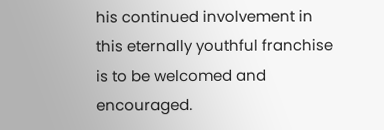his continued involvement in this eternally youthful franchise is to be welcomed and encouraged.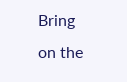Bring on the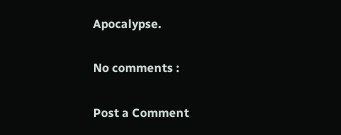Apocalypse.

No comments :

Post a Comment